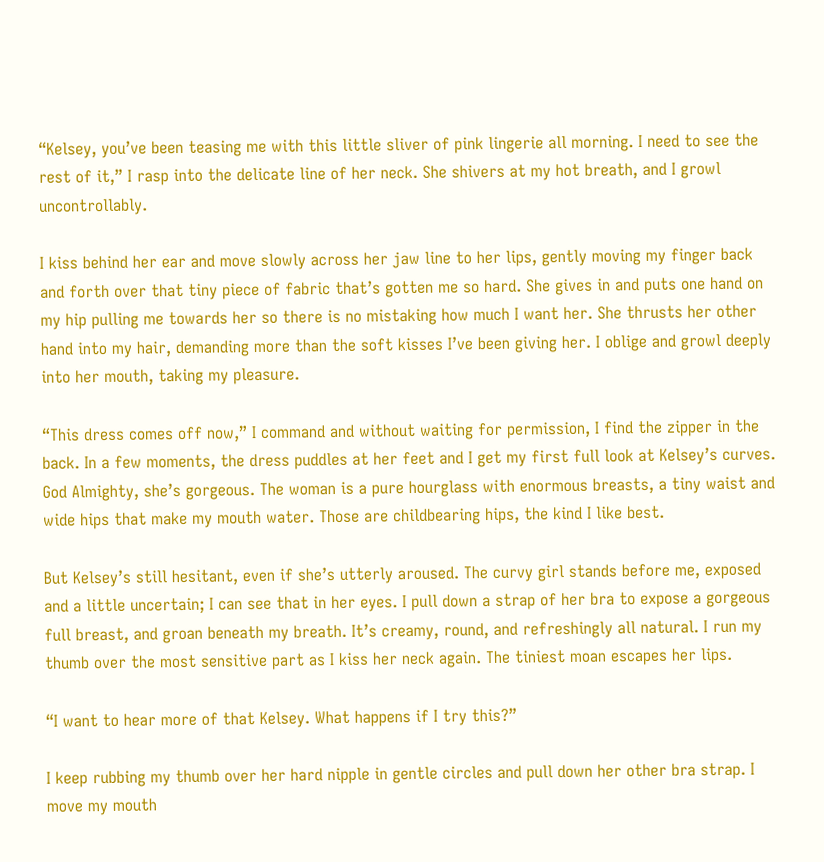“Kelsey, you’ve been teasing me with this little sliver of pink lingerie all morning. I need to see the rest of it,” I rasp into the delicate line of her neck. She shivers at my hot breath, and I growl uncontrollably.

I kiss behind her ear and move slowly across her jaw line to her lips, gently moving my finger back and forth over that tiny piece of fabric that’s gotten me so hard. She gives in and puts one hand on my hip pulling me towards her so there is no mistaking how much I want her. She thrusts her other hand into my hair, demanding more than the soft kisses I’ve been giving her. I oblige and growl deeply into her mouth, taking my pleasure.

“This dress comes off now,” I command and without waiting for permission, I find the zipper in the back. In a few moments, the dress puddles at her feet and I get my first full look at Kelsey’s curves. God Almighty, she’s gorgeous. The woman is a pure hourglass with enormous breasts, a tiny waist and wide hips that make my mouth water. Those are childbearing hips, the kind I like best.

But Kelsey’s still hesitant, even if she’s utterly aroused. The curvy girl stands before me, exposed and a little uncertain; I can see that in her eyes. I pull down a strap of her bra to expose a gorgeous full breast, and groan beneath my breath. It’s creamy, round, and refreshingly all natural. I run my thumb over the most sensitive part as I kiss her neck again. The tiniest moan escapes her lips.

“I want to hear more of that Kelsey. What happens if I try this?”

I keep rubbing my thumb over her hard nipple in gentle circles and pull down her other bra strap. I move my mouth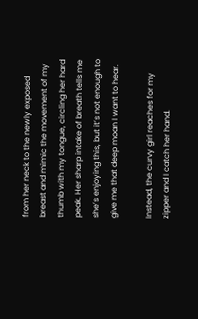from her neck to the newly exposed breast and mimic the movement of my thumb with my tongue, circling her hard peak. Her sharp intake of breath tells me she’s enjoying this, but it’s not enough to give me that deep moan I want to hear.

Instead, the curvy girl reaches for my zipper and I catch her hand.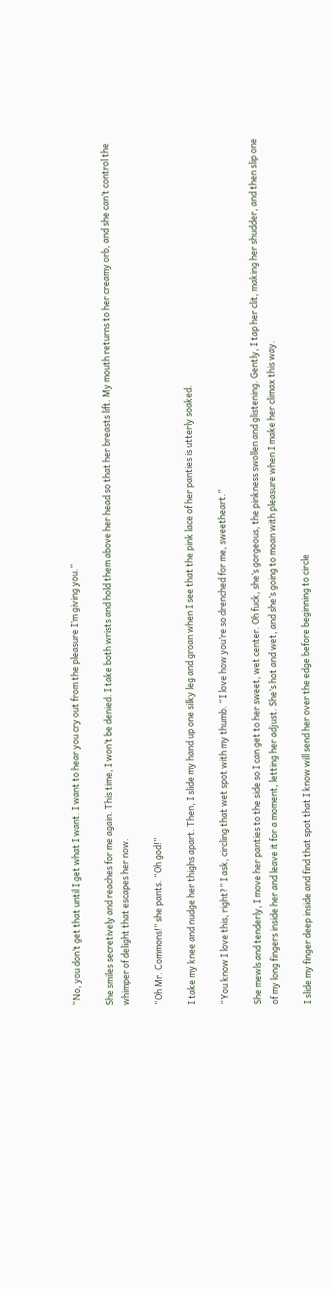“No, you don’t get that until I get what I want. I want to hear you cry out from the pleasure I’m giving you.”

She smiles secretively and reaches for me again. This time, I won’t be denied. I take both wrists and hold them above her head so that her breasts lift. My mouth returns to her creamy orb, and she can’t control the whimper of delight that escapes her now.

“Oh Mr. Commons!” she pants. “Oh god!”

I take my knee and nudge her thighs apart. Then, I slide my hand up one silky leg and groan when I see that the pink lace of her panties is utterly soaked.

“You know I love this, right?” I ask, circling that wet spot with my thumb. “I love how you’re so drenched for me, sweetheart.”

She mewls and tenderly, I move her panties to the side so I can get to her sweet, wet center. Oh fuck, she’s gorgeous, the pinkness swollen and glistening. Gently, I tap her clit, making her shudder, and then slip one of my long fingers inside her and leave it for a moment, letting her adjust. She’s hot and wet, and she’s going to moan with pleasure when I make her climax this way.

I slide my finger deep inside and find that spot that I know will send her over the edge before beginning to circle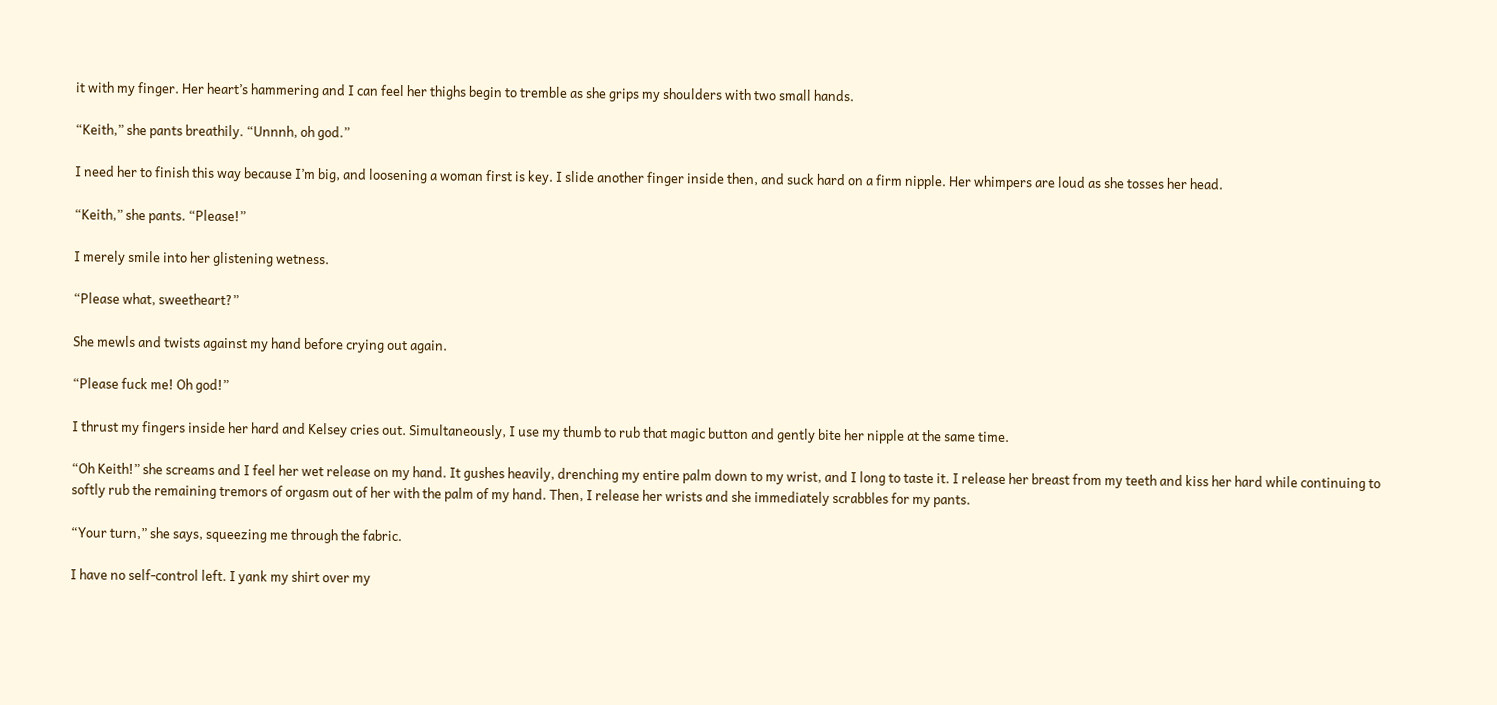it with my finger. Her heart’s hammering and I can feel her thighs begin to tremble as she grips my shoulders with two small hands.

“Keith,” she pants breathily. “Unnnh, oh god.”

I need her to finish this way because I’m big, and loosening a woman first is key. I slide another finger inside then, and suck hard on a firm nipple. Her whimpers are loud as she tosses her head.

“Keith,” she pants. “Please!”

I merely smile into her glistening wetness.

“Please what, sweetheart?”

She mewls and twists against my hand before crying out again.

“Please fuck me! Oh god!”

I thrust my fingers inside her hard and Kelsey cries out. Simultaneously, I use my thumb to rub that magic button and gently bite her nipple at the same time.

“Oh Keith!” she screams and I feel her wet release on my hand. It gushes heavily, drenching my entire palm down to my wrist, and I long to taste it. I release her breast from my teeth and kiss her hard while continuing to softly rub the remaining tremors of orgasm out of her with the palm of my hand. Then, I release her wrists and she immediately scrabbles for my pants.

“Your turn,” she says, squeezing me through the fabric.

I have no self-control left. I yank my shirt over my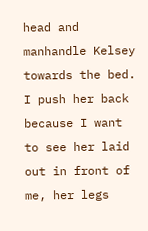head and manhandle Kelsey towards the bed. I push her back because I want to see her laid out in front of me, her legs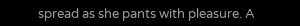spread as she pants with pleasure. A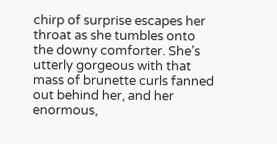chirp of surprise escapes her throat as she tumbles onto the downy comforter. She’s utterly gorgeous with that mass of brunette curls fanned out behind her, and her enormous,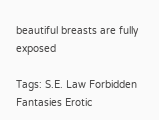beautiful breasts are fully exposed

Tags: S.E. Law Forbidden Fantasies Erotic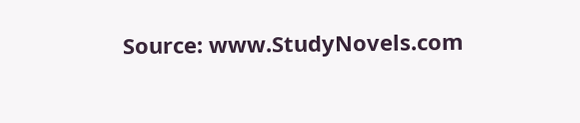Source: www.StudyNovels.com